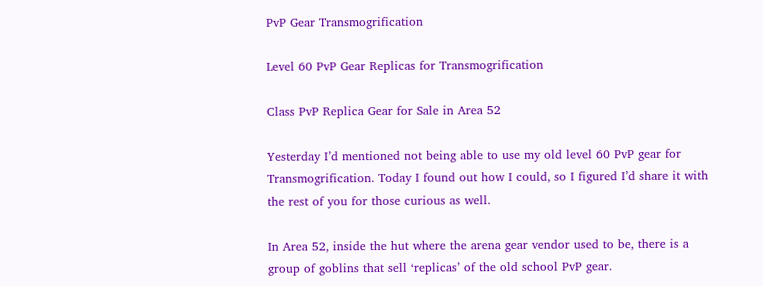PvP Gear Transmogrification

Level 60 PvP Gear Replicas for Transmogrification

Class PvP Replica Gear for Sale in Area 52

Yesterday I’d mentioned not being able to use my old level 60 PvP gear for Transmogrification. Today I found out how I could, so I figured I’d share it with the rest of you for those curious as well.

In Area 52, inside the hut where the arena gear vendor used to be, there is a group of goblins that sell ‘replicas’ of the old school PvP gear.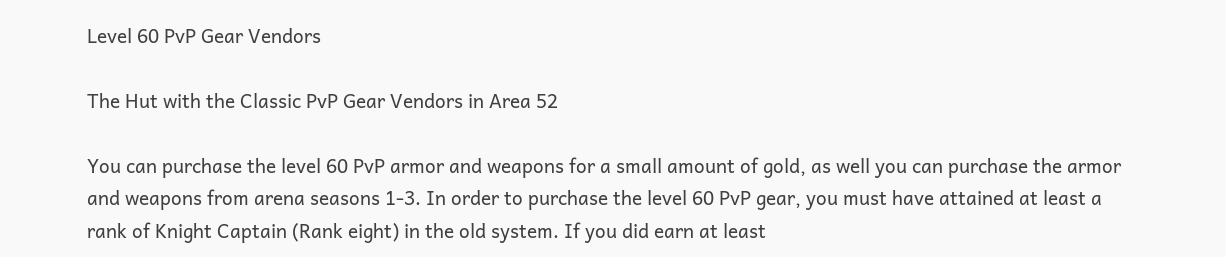Level 60 PvP Gear Vendors

The Hut with the Classic PvP Gear Vendors in Area 52

You can purchase the level 60 PvP armor and weapons for a small amount of gold, as well you can purchase the armor and weapons from arena seasons 1-3. In order to purchase the level 60 PvP gear, you must have attained at least a rank of Knight Captain (Rank eight) in the old system. If you did earn at least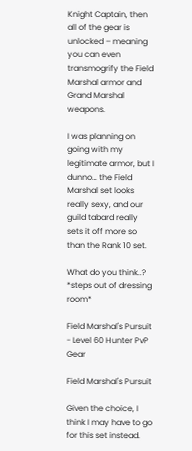Knight Captain, then all of the gear is unlocked – meaning you can even transmogrify the Field Marshal armor and Grand Marshal weapons.

I was planning on going with my legitimate armor, but I dunno… the Field Marshal set looks really sexy, and our guild tabard really sets it off more so than the Rank 10 set.

What do you think..? *steps out of dressing room*

Field Marshal's Pursuit - Level 60 Hunter PvP Gear

Field Marshal's Pursuit

Given the choice, I think I may have to go for this set instead.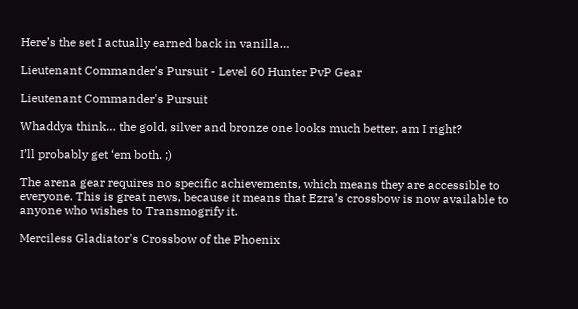Here’s the set I actually earned back in vanilla…

Lieutenant Commander's Pursuit - Level 60 Hunter PvP Gear

Lieutenant Commander's Pursuit

Whaddya think… the gold, silver and bronze one looks much better, am I right?

I’ll probably get ‘em both. ;)

The arena gear requires no specific achievements, which means they are accessible to everyone. This is great news, because it means that Ezra’s crossbow is now available to anyone who wishes to Transmogrify it.

Merciless Gladiator's Crossbow of the Phoenix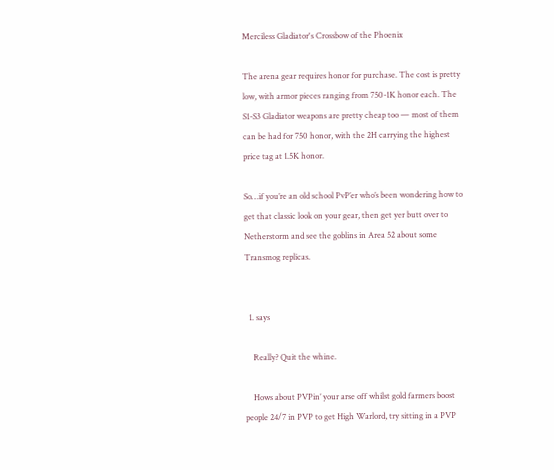Merciless Gladiator's Crossbow of the Phoenix

The arena gear requires honor for purchase. The cost is pretty low, with armor pieces ranging from 750-1K honor each. The S1-S3 Gladiator weapons are pretty cheap too — most of them can be had for 750 honor, with the 2H carrying the highest price tag at 1.5K honor.

So…if you’re an old school PvP’er who’s been wondering how to get that classic look on your gear, then get yer butt over to Netherstorm and see the goblins in Area 52 about some Transmog replicas.


  1. says

    Really? Quit the whine.

    Hows about PVPin’ your arse off whilst gold farmers boost people 24/7 in PVP to get High Warlord, try sitting in a PVP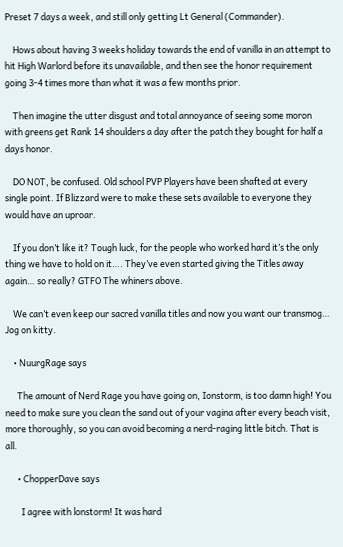Preset 7 days a week, and still only getting Lt General (Commander).

    Hows about having 3 weeks holiday towards the end of vanilla in an attempt to hit High Warlord before its unavailable, and then see the honor requirement going 3-4 times more than what it was a few months prior.

    Then imagine the utter disgust and total annoyance of seeing some moron with greens get Rank 14 shoulders a day after the patch they bought for half a days honor.

    DO NOT, be confused. Old school PVP Players have been shafted at every single point. If Blizzard were to make these sets available to everyone they would have an uproar.

    If you don’t like it? Tough luck, for the people who worked hard it’s the only thing we have to hold on it…. They’ve even started giving the Titles away again… so really? GTFO The whiners above.

    We can’t even keep our sacred vanilla titles and now you want our transmog… Jog on kitty.

    • NuurgRage says

      The amount of Nerd Rage you have going on, Ionstorm, is too damn high! You need to make sure you clean the sand out of your vagina after every beach visit, more thoroughly, so you can avoid becoming a nerd-raging little bitch. That is all.

      • ChopperDave says

        I agree with lonstorm! It was hard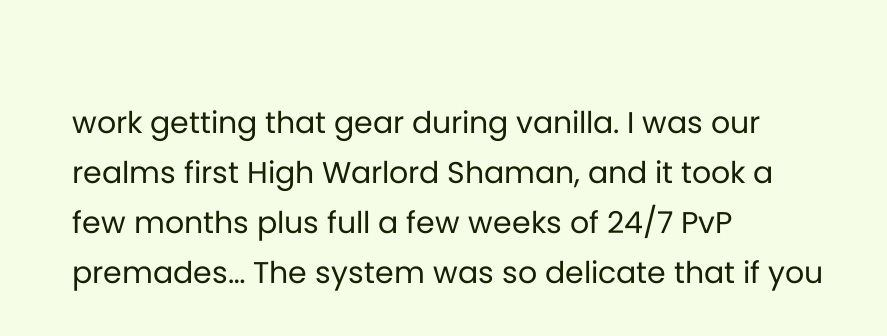work getting that gear during vanilla. I was our realms first High Warlord Shaman, and it took a few months plus full a few weeks of 24/7 PvP premades… The system was so delicate that if you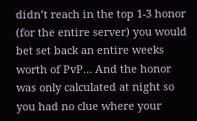didn’t reach in the top 1-3 honor (for the entire server) you would bet set back an entire weeks worth of PvP… And the honor was only calculated at night so you had no clue where your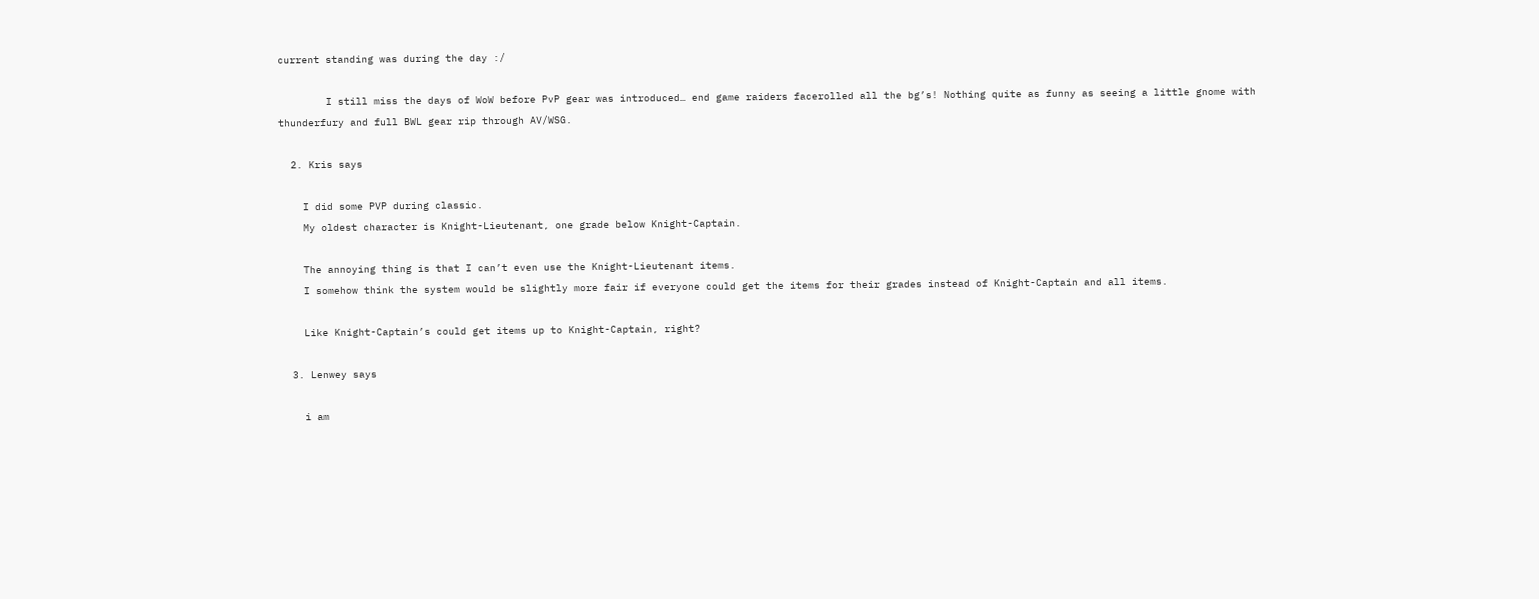current standing was during the day :/

        I still miss the days of WoW before PvP gear was introduced… end game raiders facerolled all the bg’s! Nothing quite as funny as seeing a little gnome with thunderfury and full BWL gear rip through AV/WSG.

  2. Kris says

    I did some PVP during classic.
    My oldest character is Knight-Lieutenant, one grade below Knight-Captain.

    The annoying thing is that I can’t even use the Knight-Lieutenant items.
    I somehow think the system would be slightly more fair if everyone could get the items for their grades instead of Knight-Captain and all items.

    Like Knight-Captain’s could get items up to Knight-Captain, right?

  3. Lenwey says

    i am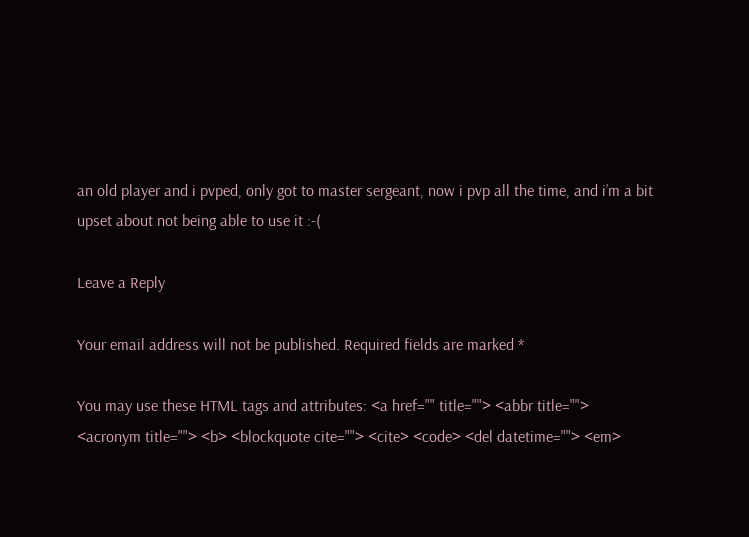an old player and i pvped, only got to master sergeant, now i pvp all the time, and i’m a bit upset about not being able to use it :-(

Leave a Reply

Your email address will not be published. Required fields are marked *

You may use these HTML tags and attributes: <a href="" title=""> <abbr title=""> <acronym title=""> <b> <blockquote cite=""> <cite> <code> <del datetime=""> <em>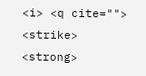<i> <q cite=""> <strike> <strong>